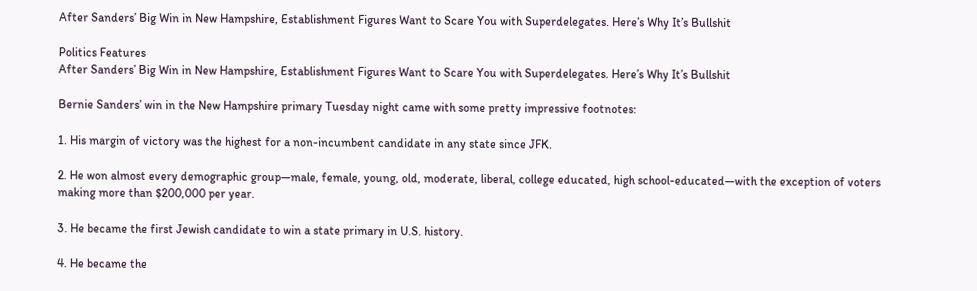After Sanders’ Big Win in New Hampshire, Establishment Figures Want to Scare You with Superdelegates. Here’s Why It’s Bullshit

Politics Features
After Sanders’ Big Win in New Hampshire, Establishment Figures Want to Scare You with Superdelegates. Here’s Why It’s Bullshit

Bernie Sanders’ win in the New Hampshire primary Tuesday night came with some pretty impressive footnotes:

1. His margin of victory was the highest for a non-incumbent candidate in any state since JFK.

2. He won almost every demographic group—male, female, young, old, moderate, liberal, college educated, high school-educated—with the exception of voters making more than $200,000 per year.

3. He became the first Jewish candidate to win a state primary in U.S. history.

4. He became the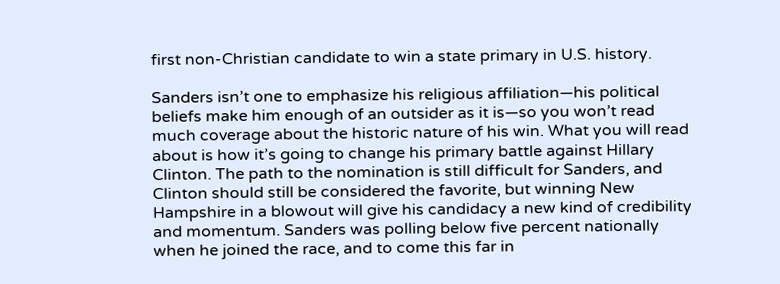first non-Christian candidate to win a state primary in U.S. history.

Sanders isn’t one to emphasize his religious affiliation—his political beliefs make him enough of an outsider as it is—so you won’t read much coverage about the historic nature of his win. What you will read about is how it’s going to change his primary battle against Hillary Clinton. The path to the nomination is still difficult for Sanders, and Clinton should still be considered the favorite, but winning New Hampshire in a blowout will give his candidacy a new kind of credibility and momentum. Sanders was polling below five percent nationally when he joined the race, and to come this far in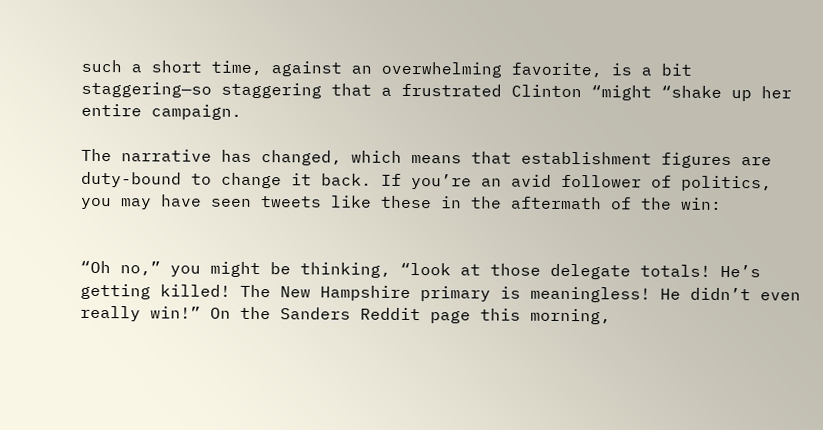such a short time, against an overwhelming favorite, is a bit staggering—so staggering that a frustrated Clinton “might “shake up her entire campaign.

The narrative has changed, which means that establishment figures are duty-bound to change it back. If you’re an avid follower of politics, you may have seen tweets like these in the aftermath of the win:


“Oh no,” you might be thinking, “look at those delegate totals! He’s getting killed! The New Hampshire primary is meaningless! He didn’t even really win!” On the Sanders Reddit page this morning,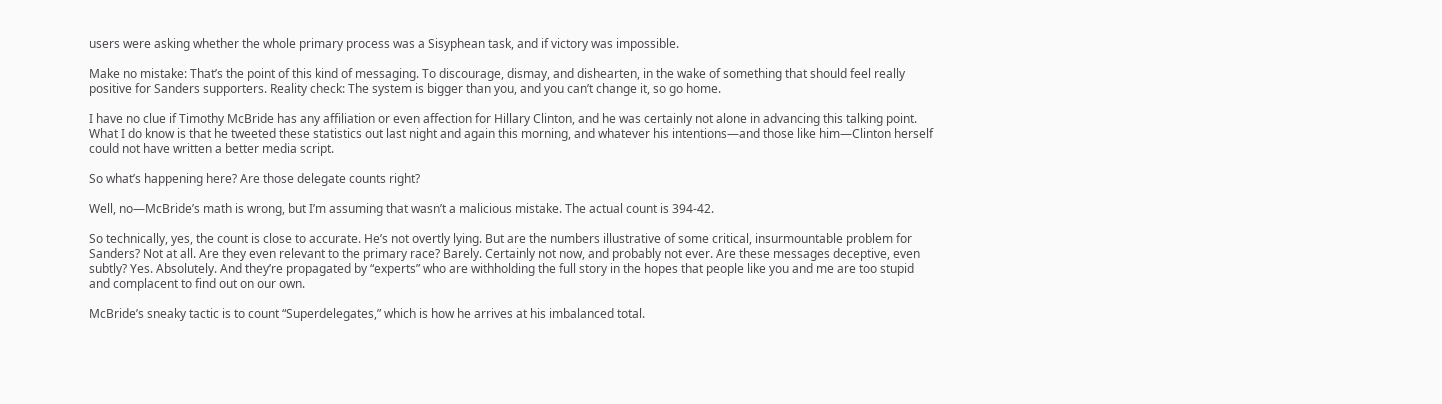users were asking whether the whole primary process was a Sisyphean task, and if victory was impossible.

Make no mistake: That’s the point of this kind of messaging. To discourage, dismay, and dishearten, in the wake of something that should feel really positive for Sanders supporters. Reality check: The system is bigger than you, and you can’t change it, so go home.

I have no clue if Timothy McBride has any affiliation or even affection for Hillary Clinton, and he was certainly not alone in advancing this talking point. What I do know is that he tweeted these statistics out last night and again this morning, and whatever his intentions—and those like him—Clinton herself could not have written a better media script.

So what’s happening here? Are those delegate counts right?

Well, no—McBride’s math is wrong, but I’m assuming that wasn’t a malicious mistake. The actual count is 394-42.

So technically, yes, the count is close to accurate. He’s not overtly lying. But are the numbers illustrative of some critical, insurmountable problem for Sanders? Not at all. Are they even relevant to the primary race? Barely. Certainly not now, and probably not ever. Are these messages deceptive, even subtly? Yes. Absolutely. And they’re propagated by “experts” who are withholding the full story in the hopes that people like you and me are too stupid and complacent to find out on our own.

McBride’s sneaky tactic is to count “Superdelegates,” which is how he arrives at his imbalanced total.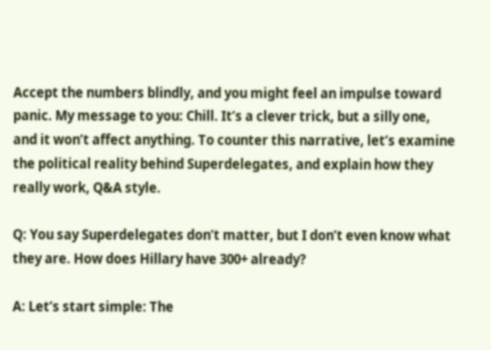Accept the numbers blindly, and you might feel an impulse toward panic. My message to you: Chill. It’s a clever trick, but a silly one, and it won’t affect anything. To counter this narrative, let’s examine the political reality behind Superdelegates, and explain how they really work, Q&A style.

Q: You say Superdelegates don’t matter, but I don’t even know what they are. How does Hillary have 300+ already?

A: Let’s start simple: The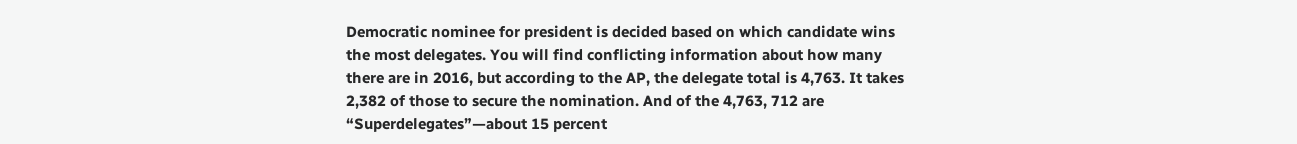Democratic nominee for president is decided based on which candidate wins the most delegates. You will find conflicting information about how many there are in 2016, but according to the AP, the delegate total is 4,763. It takes 2,382 of those to secure the nomination. And of the 4,763, 712 are “Superdelegates”—about 15 percent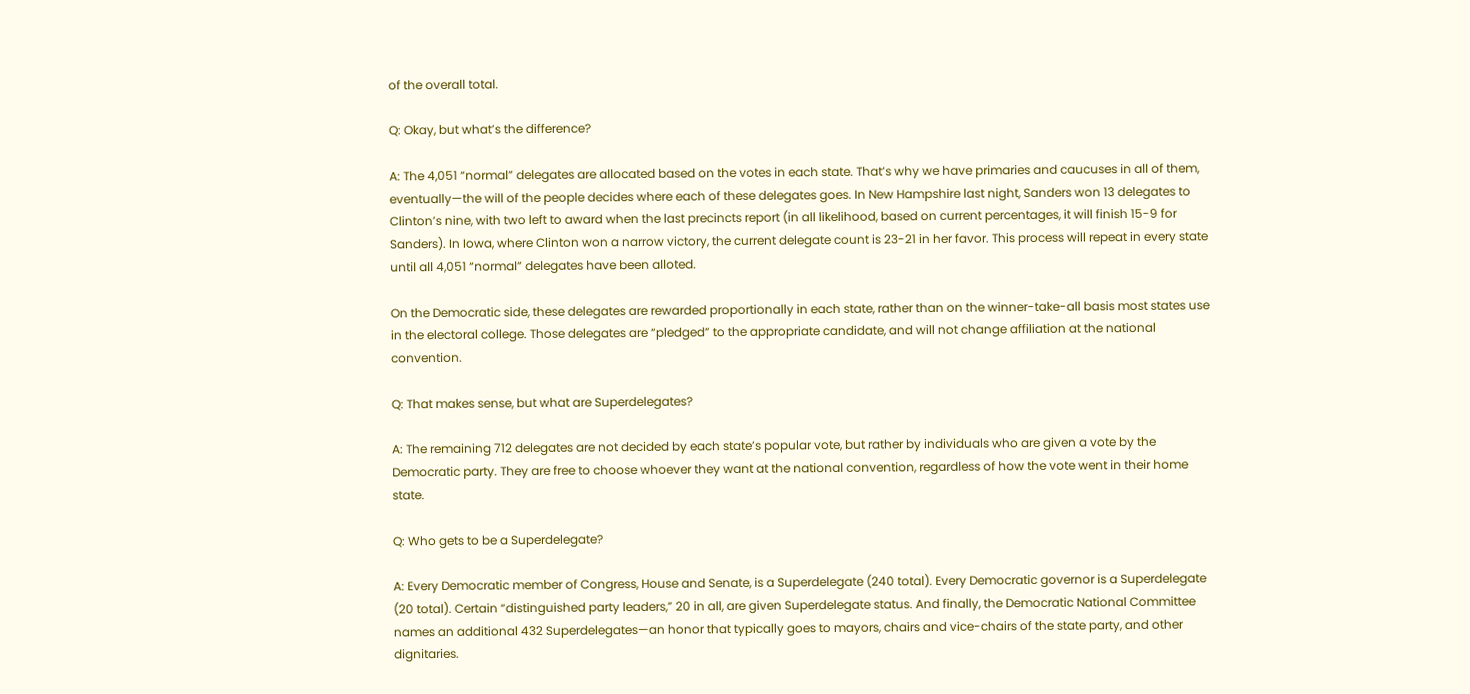of the overall total.

Q: Okay, but what’s the difference?

A: The 4,051 “normal” delegates are allocated based on the votes in each state. That’s why we have primaries and caucuses in all of them, eventually—the will of the people decides where each of these delegates goes. In New Hampshire last night, Sanders won 13 delegates to Clinton’s nine, with two left to award when the last precincts report (in all likelihood, based on current percentages, it will finish 15-9 for Sanders). In Iowa, where Clinton won a narrow victory, the current delegate count is 23-21 in her favor. This process will repeat in every state until all 4,051 “normal” delegates have been alloted.

On the Democratic side, these delegates are rewarded proportionally in each state, rather than on the winner-take-all basis most states use in the electoral college. Those delegates are “pledged” to the appropriate candidate, and will not change affiliation at the national convention.

Q: That makes sense, but what are Superdelegates?

A: The remaining 712 delegates are not decided by each state’s popular vote, but rather by individuals who are given a vote by the Democratic party. They are free to choose whoever they want at the national convention, regardless of how the vote went in their home state.

Q: Who gets to be a Superdelegate?

A: Every Democratic member of Congress, House and Senate, is a Superdelegate (240 total). Every Democratic governor is a Superdelegate (20 total). Certain “distinguished party leaders,” 20 in all, are given Superdelegate status. And finally, the Democratic National Committee names an additional 432 Superdelegates—an honor that typically goes to mayors, chairs and vice-chairs of the state party, and other dignitaries.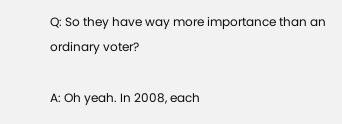Q: So they have way more importance than an ordinary voter?

A: Oh yeah. In 2008, each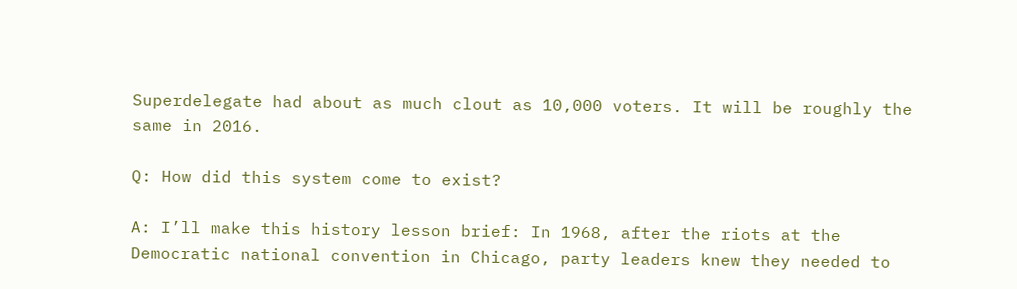Superdelegate had about as much clout as 10,000 voters. It will be roughly the same in 2016.

Q: How did this system come to exist?

A: I’ll make this history lesson brief: In 1968, after the riots at the Democratic national convention in Chicago, party leaders knew they needed to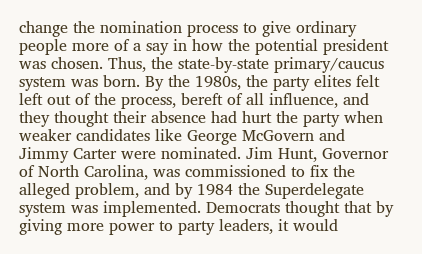change the nomination process to give ordinary people more of a say in how the potential president was chosen. Thus, the state-by-state primary/caucus system was born. By the 1980s, the party elites felt left out of the process, bereft of all influence, and they thought their absence had hurt the party when weaker candidates like George McGovern and Jimmy Carter were nominated. Jim Hunt, Governor of North Carolina, was commissioned to fix the alleged problem, and by 1984 the Superdelegate system was implemented. Democrats thought that by giving more power to party leaders, it would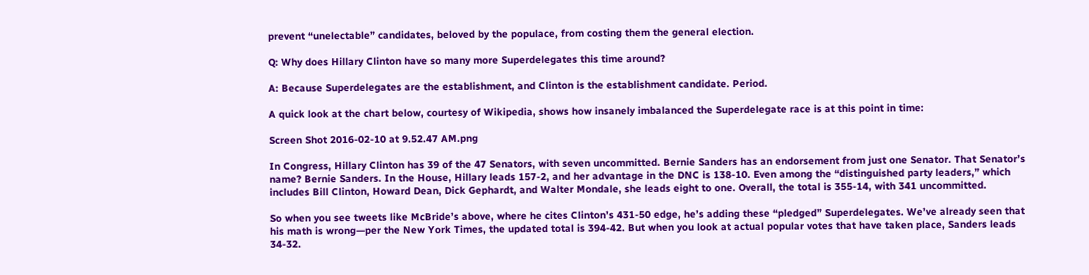prevent “unelectable” candidates, beloved by the populace, from costing them the general election.

Q: Why does Hillary Clinton have so many more Superdelegates this time around?

A: Because Superdelegates are the establishment, and Clinton is the establishment candidate. Period.

A quick look at the chart below, courtesy of Wikipedia, shows how insanely imbalanced the Superdelegate race is at this point in time:

Screen Shot 2016-02-10 at 9.52.47 AM.png

In Congress, Hillary Clinton has 39 of the 47 Senators, with seven uncommitted. Bernie Sanders has an endorsement from just one Senator. That Senator’s name? Bernie Sanders. In the House, Hillary leads 157-2, and her advantage in the DNC is 138-10. Even among the “distinguished party leaders,” which includes Bill Clinton, Howard Dean, Dick Gephardt, and Walter Mondale, she leads eight to one. Overall, the total is 355-14, with 341 uncommitted.

So when you see tweets like McBride’s above, where he cites Clinton’s 431-50 edge, he’s adding these “pledged” Superdelegates. We’ve already seen that his math is wrong—per the New York Times, the updated total is 394-42. But when you look at actual popular votes that have taken place, Sanders leads 34-32.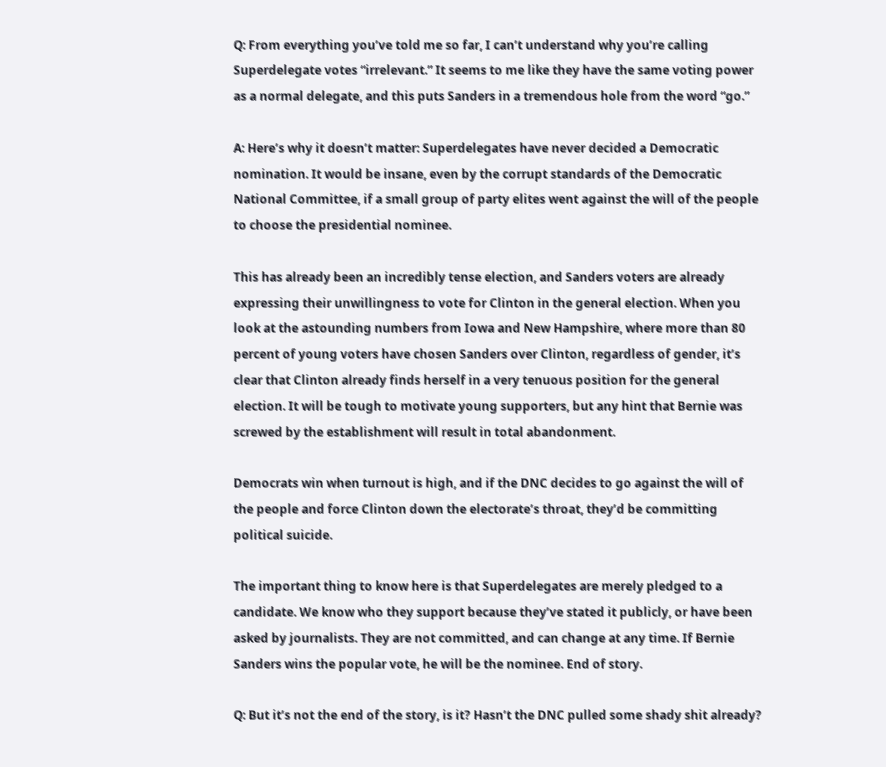Q: From everything you’ve told me so far, I can’t understand why you’re calling Superdelegate votes “irrelevant.” It seems to me like they have the same voting power as a normal delegate, and this puts Sanders in a tremendous hole from the word “go.”

A: Here’s why it doesn’t matter: Superdelegates have never decided a Democratic nomination. It would be insane, even by the corrupt standards of the Democratic National Committee, if a small group of party elites went against the will of the people to choose the presidential nominee.

This has already been an incredibly tense election, and Sanders voters are already expressing their unwillingness to vote for Clinton in the general election. When you look at the astounding numbers from Iowa and New Hampshire, where more than 80 percent of young voters have chosen Sanders over Clinton, regardless of gender, it’s clear that Clinton already finds herself in a very tenuous position for the general election. It will be tough to motivate young supporters, but any hint that Bernie was screwed by the establishment will result in total abandonment.

Democrats win when turnout is high, and if the DNC decides to go against the will of the people and force Clinton down the electorate’s throat, they’d be committing political suicide.

The important thing to know here is that Superdelegates are merely pledged to a candidate. We know who they support because they’ve stated it publicly, or have been asked by journalists. They are not committed, and can change at any time. If Bernie Sanders wins the popular vote, he will be the nominee. End of story.

Q: But it’s not the end of the story, is it? Hasn’t the DNC pulled some shady shit already?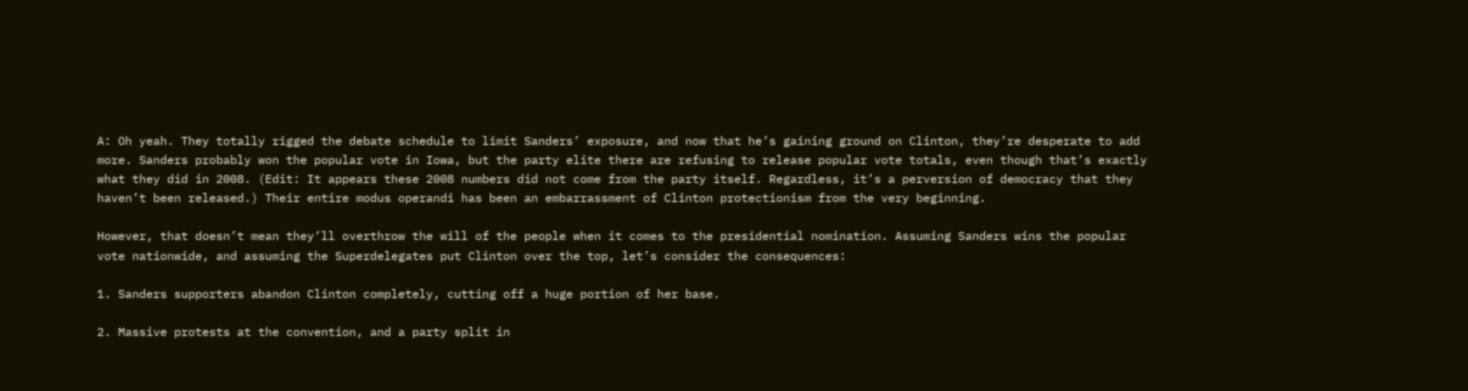A: Oh yeah. They totally rigged the debate schedule to limit Sanders’ exposure, and now that he’s gaining ground on Clinton, they’re desperate to add more. Sanders probably won the popular vote in Iowa, but the party elite there are refusing to release popular vote totals, even though that’s exactly what they did in 2008. (Edit: It appears these 2008 numbers did not come from the party itself. Regardless, it’s a perversion of democracy that they haven’t been released.) Their entire modus operandi has been an embarrassment of Clinton protectionism from the very beginning.

However, that doesn’t mean they’ll overthrow the will of the people when it comes to the presidential nomination. Assuming Sanders wins the popular vote nationwide, and assuming the Superdelegates put Clinton over the top, let’s consider the consequences:

1. Sanders supporters abandon Clinton completely, cutting off a huge portion of her base.

2. Massive protests at the convention, and a party split in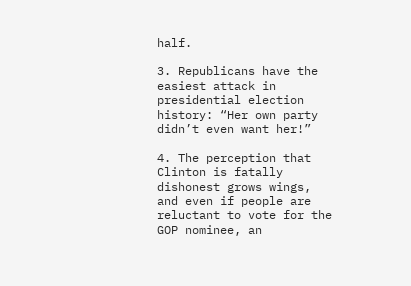half.

3. Republicans have the easiest attack in presidential election history: “Her own party didn’t even want her!”

4. The perception that Clinton is fatally dishonest grows wings, and even if people are reluctant to vote for the GOP nominee, an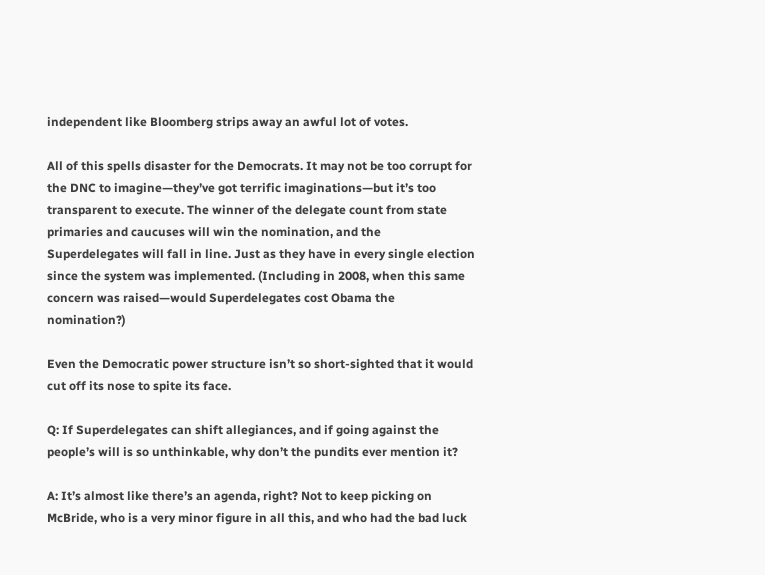independent like Bloomberg strips away an awful lot of votes.

All of this spells disaster for the Democrats. It may not be too corrupt for the DNC to imagine—they’ve got terrific imaginations—but it’s too transparent to execute. The winner of the delegate count from state primaries and caucuses will win the nomination, and the Superdelegates will fall in line. Just as they have in every single election since the system was implemented. (Including in 2008, when this same concern was raised—would Superdelegates cost Obama the nomination?)

Even the Democratic power structure isn’t so short-sighted that it would cut off its nose to spite its face.

Q: If Superdelegates can shift allegiances, and if going against the people’s will is so unthinkable, why don’t the pundits ever mention it?

A: It’s almost like there’s an agenda, right? Not to keep picking on McBride, who is a very minor figure in all this, and who had the bad luck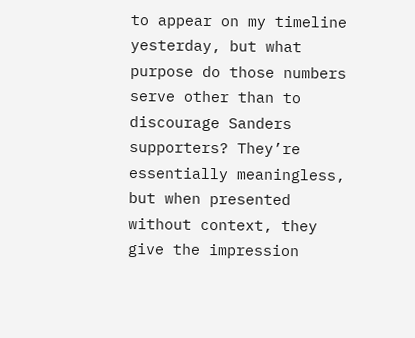to appear on my timeline yesterday, but what purpose do those numbers serve other than to discourage Sanders supporters? They’re essentially meaningless, but when presented without context, they give the impression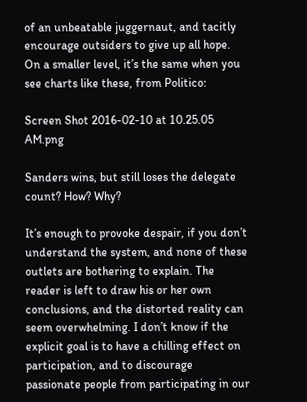of an unbeatable juggernaut, and tacitly encourage outsiders to give up all hope. On a smaller level, it’s the same when you see charts like these, from Politico:

Screen Shot 2016-02-10 at 10.25.05 AM.png

Sanders wins, but still loses the delegate count? How? Why?

It’s enough to provoke despair, if you don’t understand the system, and none of these outlets are bothering to explain. The reader is left to draw his or her own conclusions, and the distorted reality can seem overwhelming. I don’t know if the explicit goal is to have a chilling effect on participation, and to discourage passionate people from participating in our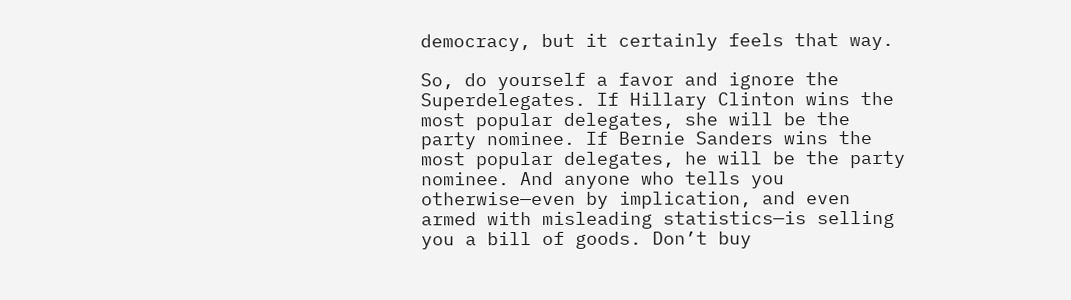democracy, but it certainly feels that way.

So, do yourself a favor and ignore the Superdelegates. If Hillary Clinton wins the most popular delegates, she will be the party nominee. If Bernie Sanders wins the most popular delegates, he will be the party nominee. And anyone who tells you otherwise—even by implication, and even armed with misleading statistics—is selling you a bill of goods. Don’t buy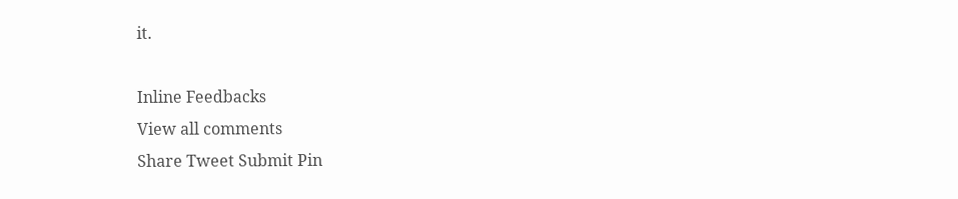it.

Inline Feedbacks
View all comments
Share Tweet Submit Pin